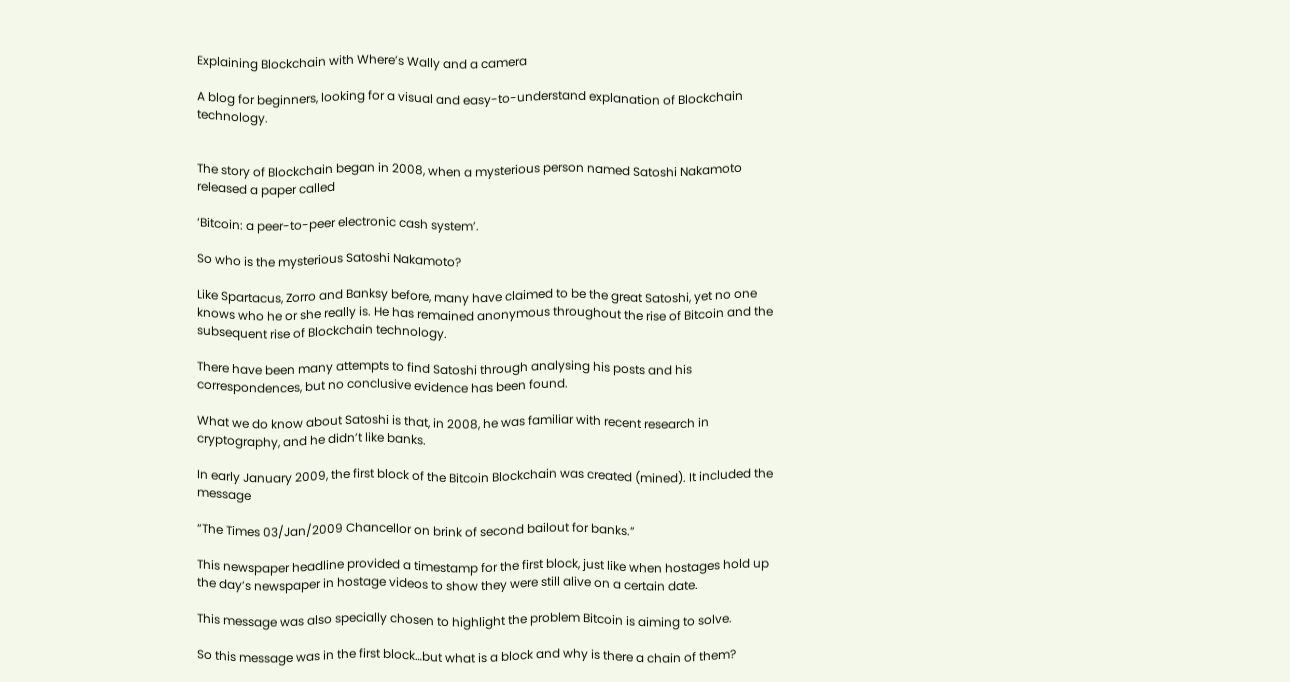Explaining Blockchain with Where’s Wally and a camera

A blog for beginners, looking for a visual and easy-to-understand explanation of Blockchain technology.


The story of Blockchain began in 2008, when a mysterious person named Satoshi Nakamoto released a paper called

‘Bitcoin: a peer-to-peer electronic cash system’.

So who is the mysterious Satoshi Nakamoto?

Like Spartacus, Zorro and Banksy before, many have claimed to be the great Satoshi, yet no one knows who he or she really is. He has remained anonymous throughout the rise of Bitcoin and the subsequent rise of Blockchain technology.

There have been many attempts to find Satoshi through analysing his posts and his correspondences, but no conclusive evidence has been found.

What we do know about Satoshi is that, in 2008, he was familiar with recent research in cryptography, and he didn’t like banks.

In early January 2009, the first block of the Bitcoin Blockchain was created (mined). It included the message

“The Times 03/Jan/2009 Chancellor on brink of second bailout for banks.”

This newspaper headline provided a timestamp for the first block, just like when hostages hold up the day’s newspaper in hostage videos to show they were still alive on a certain date.

This message was also specially chosen to highlight the problem Bitcoin is aiming to solve.

So this message was in the first block…but what is a block and why is there a chain of them?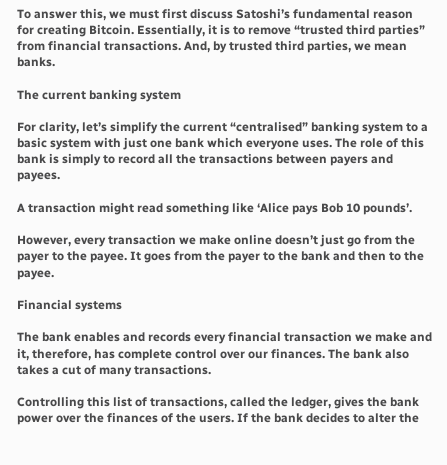To answer this, we must first discuss Satoshi’s fundamental reason for creating Bitcoin. Essentially, it is to remove “trusted third parties” from financial transactions. And, by trusted third parties, we mean banks.

The current banking system

For clarity, let’s simplify the current “centralised” banking system to a basic system with just one bank which everyone uses. The role of this bank is simply to record all the transactions between payers and payees.

A transaction might read something like ‘Alice pays Bob 10 pounds’.

However, every transaction we make online doesn’t just go from the payer to the payee. It goes from the payer to the bank and then to the payee.

Financial systems

The bank enables and records every financial transaction we make and it, therefore, has complete control over our finances. The bank also takes a cut of many transactions.

Controlling this list of transactions, called the ledger, gives the bank power over the finances of the users. If the bank decides to alter the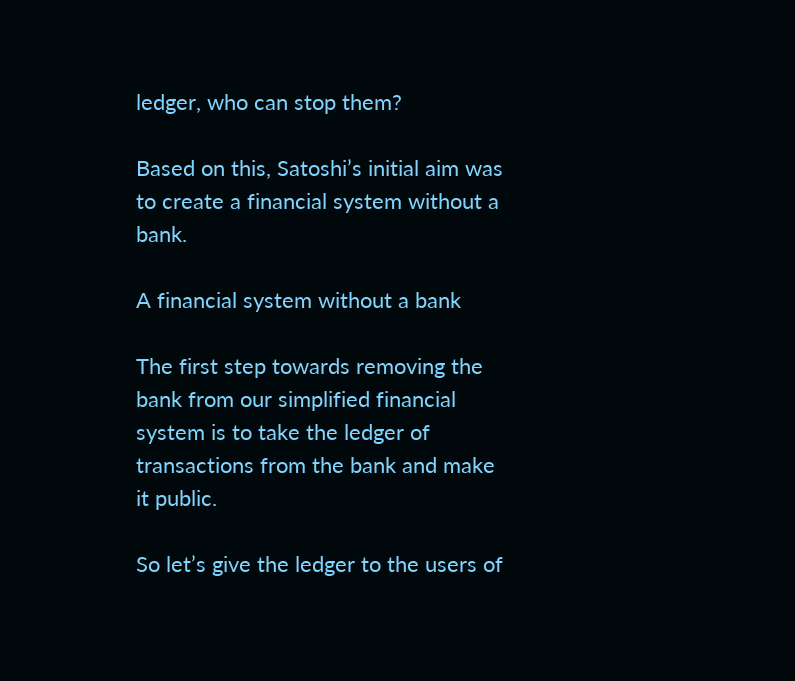ledger, who can stop them?

Based on this, Satoshi’s initial aim was to create a financial system without a bank.

A financial system without a bank

The first step towards removing the bank from our simplified financial system is to take the ledger of transactions from the bank and make it public.

So let’s give the ledger to the users of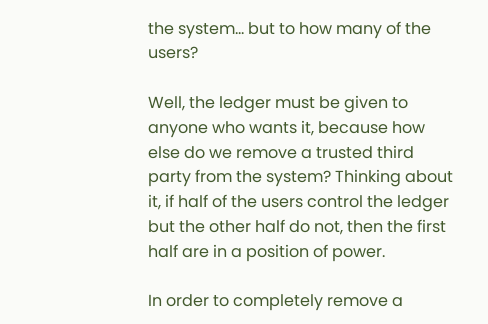the system… but to how many of the users?

Well, the ledger must be given to anyone who wants it, because how else do we remove a trusted third party from the system? Thinking about it, if half of the users control the ledger but the other half do not, then the first half are in a position of power.

In order to completely remove a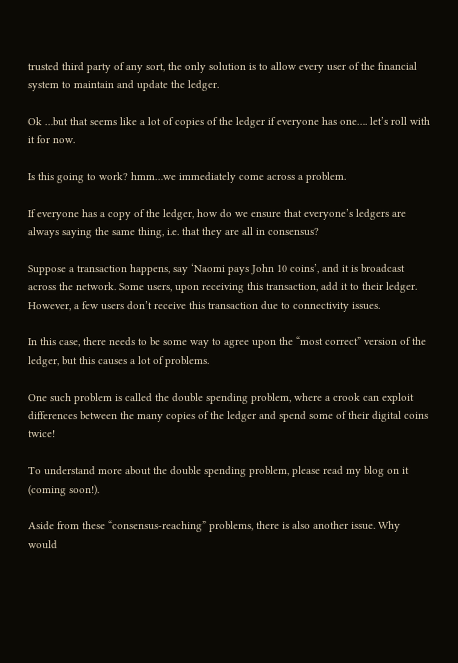trusted third party of any sort, the only solution is to allow every user of the financial system to maintain and update the ledger.

Ok …but that seems like a lot of copies of the ledger if everyone has one…. let’s roll with it for now.

Is this going to work? hmm…we immediately come across a problem.

If everyone has a copy of the ledger, how do we ensure that everyone’s ledgers are always saying the same thing, i.e. that they are all in consensus?

Suppose a transaction happens, say ‘Naomi pays John 10 coins’, and it is broadcast across the network. Some users, upon receiving this transaction, add it to their ledger. However, a few users don’t receive this transaction due to connectivity issues.

In this case, there needs to be some way to agree upon the “most correct” version of the ledger, but this causes a lot of problems.

One such problem is called the double spending problem, where a crook can exploit differences between the many copies of the ledger and spend some of their digital coins twice!

To understand more about the double spending problem, please read my blog on it (coming soon!).

Aside from these “consensus-reaching” problems, there is also another issue. Why would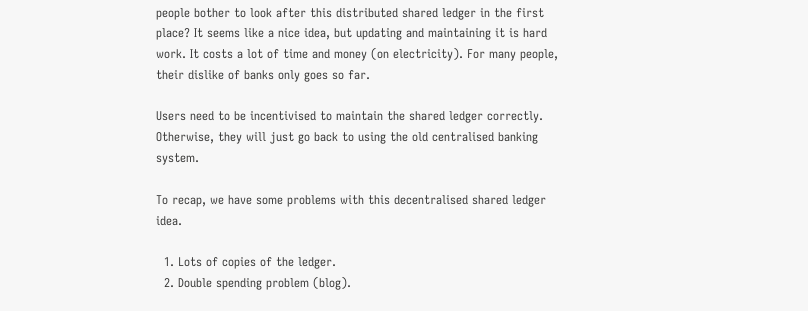people bother to look after this distributed shared ledger in the first place? It seems like a nice idea, but updating and maintaining it is hard work. It costs a lot of time and money (on electricity). For many people, their dislike of banks only goes so far.

Users need to be incentivised to maintain the shared ledger correctly. Otherwise, they will just go back to using the old centralised banking system.

To recap, we have some problems with this decentralised shared ledger idea.

  1. Lots of copies of the ledger.
  2. Double spending problem (blog).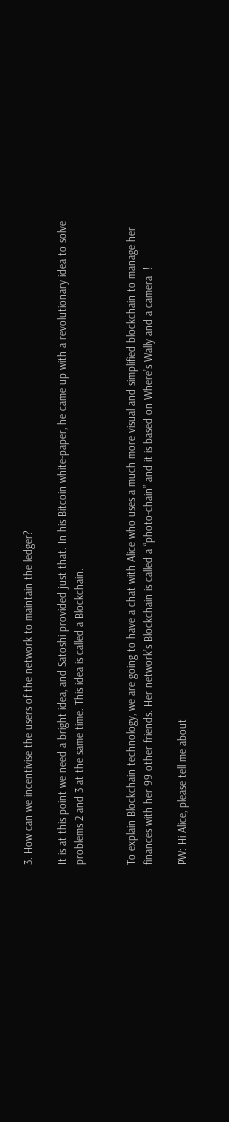3. How can we incentivise the users of the network to maintain the ledger?

It is at this point we need a bright idea, and Satoshi provided just that. In his Bitcoin white-paper, he came up with a revolutionary idea to solve problems 2 and 3 at the same time. This idea is called a Blockchain.


To explain Blockchain technology, we are going to have a chat with Alice who uses a much more visual and simplified blockchain to manage her finances with her 99 other friends. Her network’s Blockchain is called a “photo-chain” and it is based on Where’s Wally and a camera  !

PW: Hi Alice, please tell me about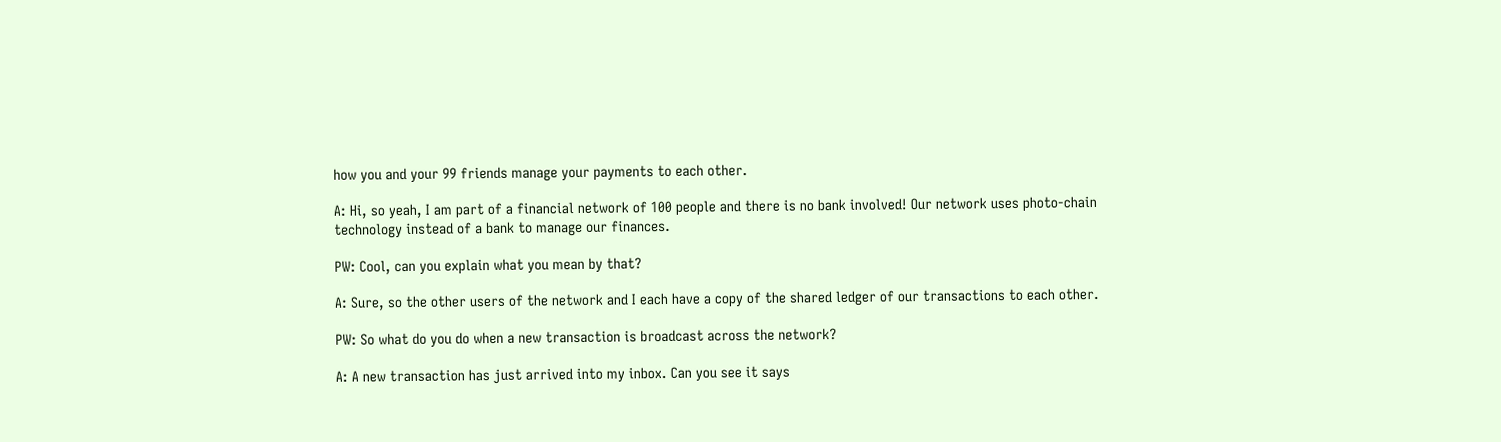how you and your 99 friends manage your payments to each other.

A: Hi, so yeah, I am part of a financial network of 100 people and there is no bank involved! Our network uses photo-chain technology instead of a bank to manage our finances.

PW: Cool, can you explain what you mean by that?

A: Sure, so the other users of the network and I each have a copy of the shared ledger of our transactions to each other.

PW: So what do you do when a new transaction is broadcast across the network?

A: A new transaction has just arrived into my inbox. Can you see it says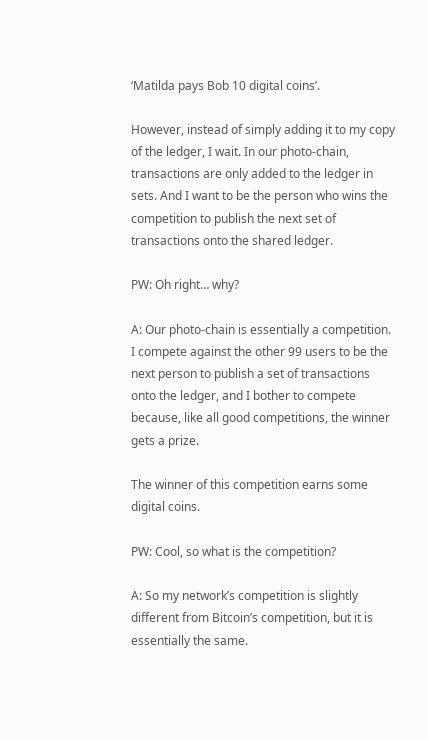‘Matilda pays Bob 10 digital coins’.

However, instead of simply adding it to my copy of the ledger, I wait. In our photo-chain, transactions are only added to the ledger in sets. And I want to be the person who wins the competition to publish the next set of transactions onto the shared ledger.

PW: Oh right… why?

A: Our photo-chain is essentially a competition. I compete against the other 99 users to be the next person to publish a set of transactions onto the ledger, and I bother to compete because, like all good competitions, the winner gets a prize.

The winner of this competition earns some digital coins.

PW: Cool, so what is the competition?

A: So my network’s competition is slightly different from Bitcoin’s competition, but it is essentially the same.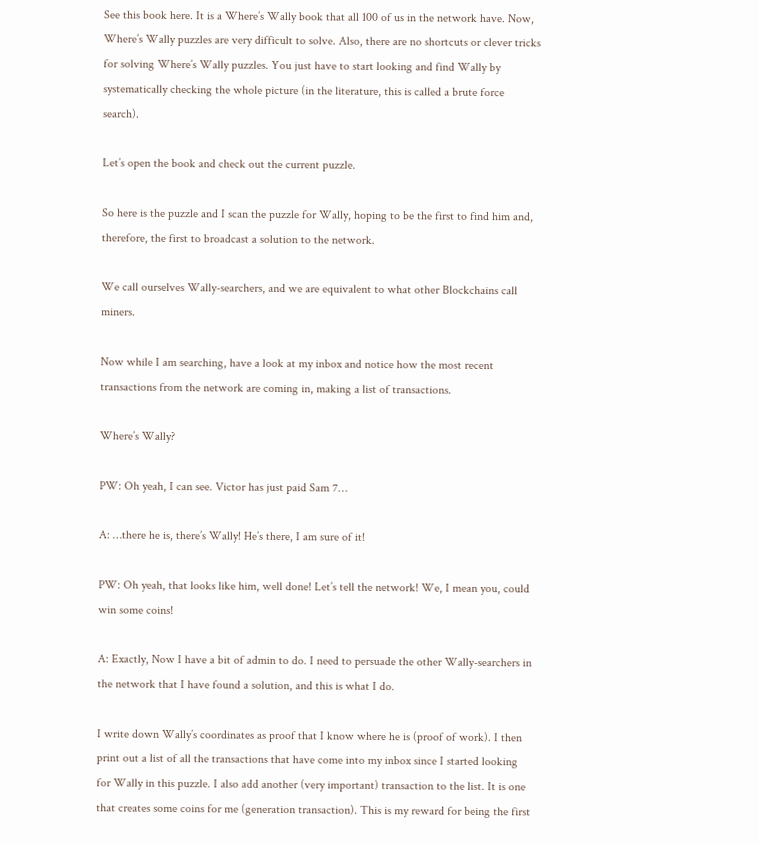See this book here. It is a Where’s Wally book that all 100 of us in the network have. Now, Where’s Wally puzzles are very difficult to solve. Also, there are no shortcuts or clever tricks for solving Where’s Wally puzzles. You just have to start looking and find Wally by systematically checking the whole picture (in the literature, this is called a brute force search).

Let’s open the book and check out the current puzzle.

So here is the puzzle and I scan the puzzle for Wally, hoping to be the first to find him and, therefore, the first to broadcast a solution to the network.

We call ourselves Wally-searchers, and we are equivalent to what other Blockchains call miners.

Now while I am searching, have a look at my inbox and notice how the most recent transactions from the network are coming in, making a list of transactions.

Where’s Wally?

PW: Oh yeah, I can see. Victor has just paid Sam 7…

A: …there he is, there’s Wally! He’s there, I am sure of it!

PW: Oh yeah, that looks like him, well done! Let’s tell the network! We, I mean you, could win some coins!

A: Exactly, Now I have a bit of admin to do. I need to persuade the other Wally-searchers in the network that I have found a solution, and this is what I do.

I write down Wally’s coordinates as proof that I know where he is (proof of work). I then print out a list of all the transactions that have come into my inbox since I started looking for Wally in this puzzle. I also add another (very important) transaction to the list. It is one that creates some coins for me (generation transaction). This is my reward for being the first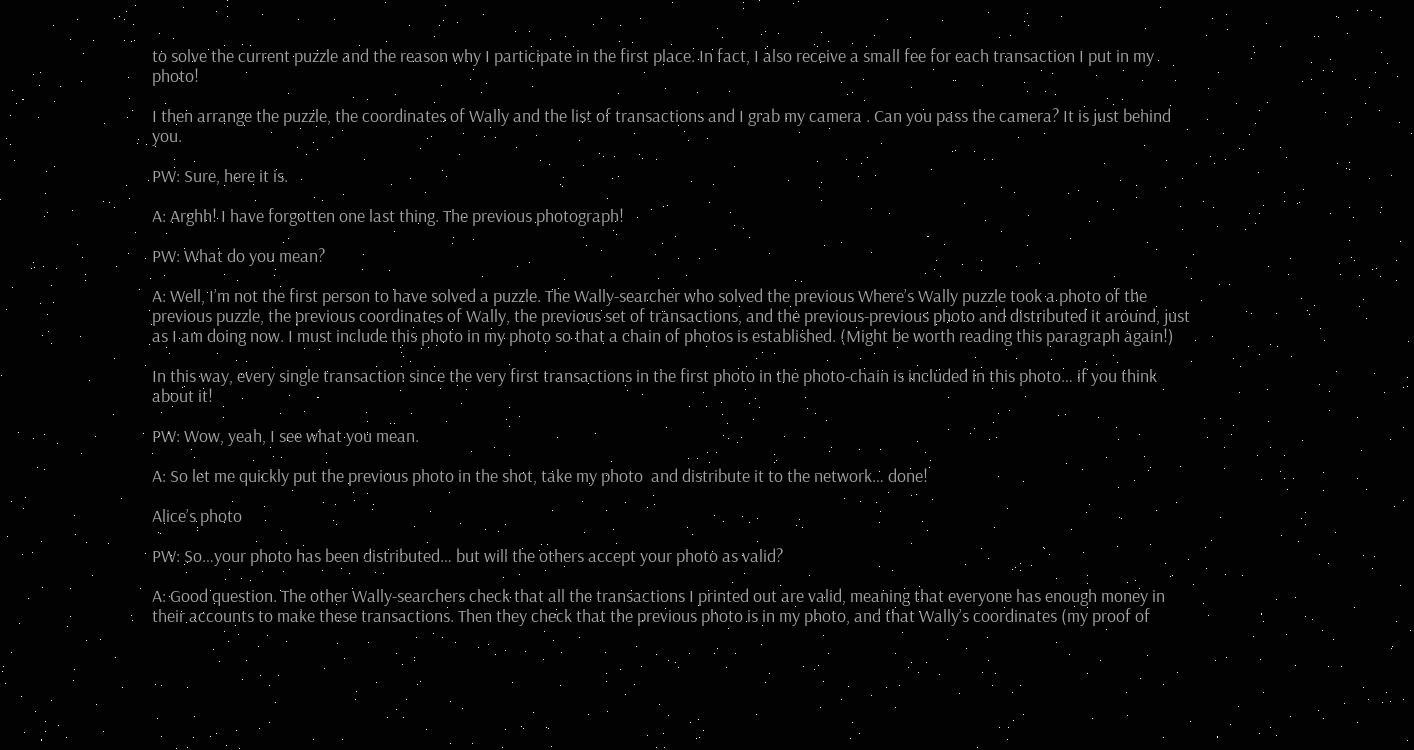to solve the current puzzle and the reason why I participate in the first place. In fact, I also receive a small fee for each transaction I put in my photo!

I then arrange the puzzle, the coordinates of Wally and the list of transactions and I grab my camera . Can you pass the camera? It is just behind you.

PW: Sure, here it is.

A: Arghh! I have forgotten one last thing. The previous photograph!

PW: What do you mean?

A: Well, I’m not the first person to have solved a puzzle. The Wally-searcher who solved the previous Where’s Wally puzzle took a photo of the previous puzzle, the previous coordinates of Wally, the previous set of transactions, and the previous-previous photo and distributed it around, just as I am doing now. I must include this photo in my photo so that a chain of photos is established. (Might be worth reading this paragraph again!)

In this way, every single transaction since the very first transactions in the first photo in the photo-chain is included in this photo… if you think about it!

PW: Wow, yeah, I see what you mean.

A: So let me quickly put the previous photo in the shot, take my photo  and distribute it to the network… done!

Alice’s photo

PW: So…your photo has been distributed… but will the others accept your photo as valid?

A: Good question. The other Wally-searchers check that all the transactions I printed out are valid, meaning that everyone has enough money in their accounts to make these transactions. Then they check that the previous photo is in my photo, and that Wally’s coordinates (my proof of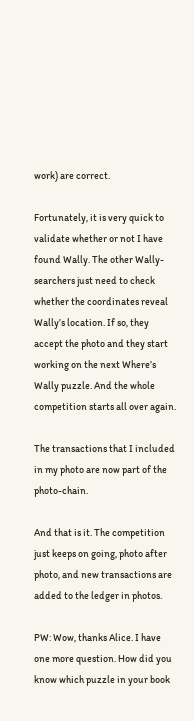work) are correct.

Fortunately, it is very quick to validate whether or not I have found Wally. The other Wally-searchers just need to check whether the coordinates reveal Wally’s location. If so, they accept the photo and they start working on the next Where’s Wally puzzle. And the whole competition starts all over again.

The transactions that I included in my photo are now part of the photo-chain.

And that is it. The competition just keeps on going, photo after photo, and new transactions are added to the ledger in photos.

PW: Wow, thanks Alice. I have one more question. How did you know which puzzle in your book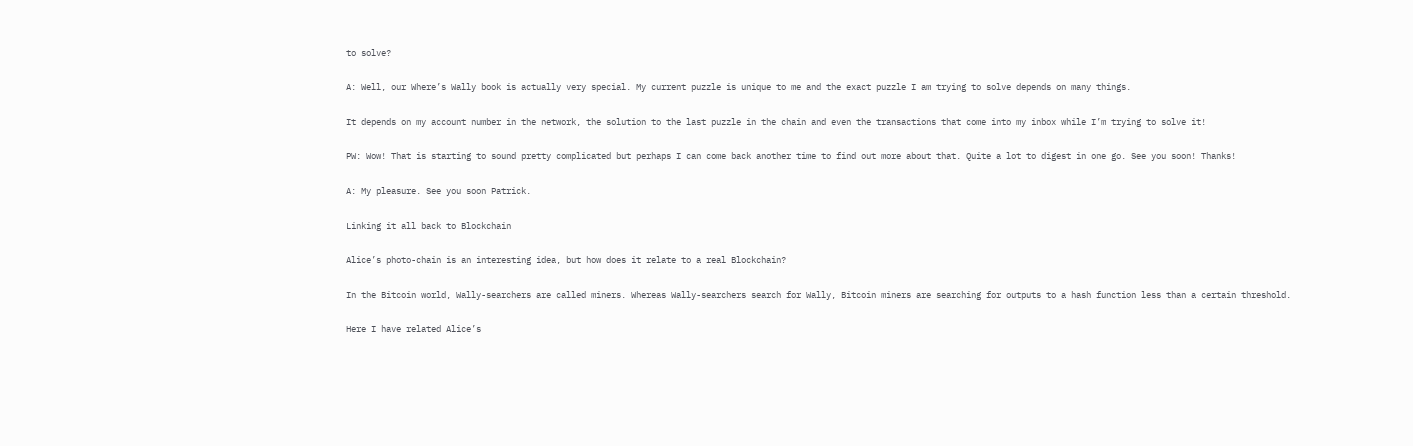to solve?

A: Well, our Where’s Wally book is actually very special. My current puzzle is unique to me and the exact puzzle I am trying to solve depends on many things.

It depends on my account number in the network, the solution to the last puzzle in the chain and even the transactions that come into my inbox while I’m trying to solve it!

PW: Wow! That is starting to sound pretty complicated but perhaps I can come back another time to find out more about that. Quite a lot to digest in one go. See you soon! Thanks!

A: My pleasure. See you soon Patrick.

Linking it all back to Blockchain

Alice’s photo-chain is an interesting idea, but how does it relate to a real Blockchain?

In the Bitcoin world, Wally-searchers are called miners. Whereas Wally-searchers search for Wally, Bitcoin miners are searching for outputs to a hash function less than a certain threshold.

Here I have related Alice’s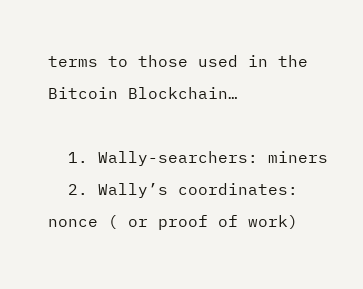terms to those used in the Bitcoin Blockchain…

  1. Wally-searchers: miners
  2. Wally’s coordinates: nonce ( or proof of work)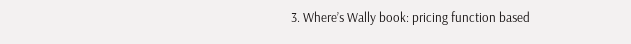3. Where’s Wally book: pricing function based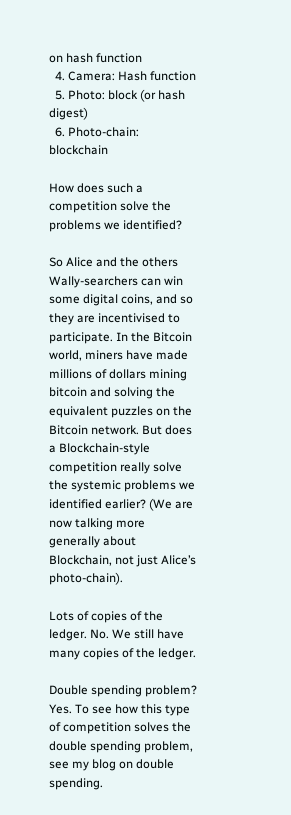on hash function
  4. Camera: Hash function
  5. Photo: block (or hash digest)
  6. Photo-chain: blockchain

How does such a competition solve the problems we identified?

So Alice and the others Wally-searchers can win some digital coins, and so they are incentivised to participate. In the Bitcoin world, miners have made millions of dollars mining bitcoin and solving the equivalent puzzles on the Bitcoin network. But does a Blockchain-style competition really solve the systemic problems we identified earlier? (We are now talking more generally about Blockchain, not just Alice’s photo-chain).

Lots of copies of the ledger. No. We still have many copies of the ledger.

Double spending problem? Yes. To see how this type of competition solves the double spending problem, see my blog on double spending.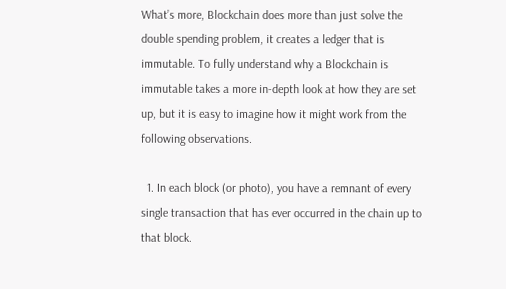What’s more, Blockchain does more than just solve the double spending problem, it creates a ledger that is immutable. To fully understand why a Blockchain is immutable takes a more in-depth look at how they are set up, but it is easy to imagine how it might work from the following observations.

  1. In each block (or photo), you have a remnant of every single transaction that has ever occurred in the chain up to that block.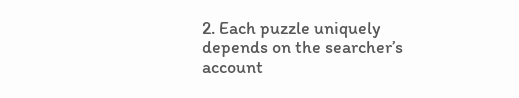2. Each puzzle uniquely depends on the searcher’s account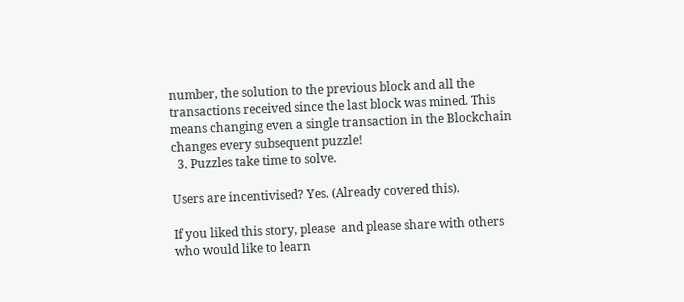number, the solution to the previous block and all the transactions received since the last block was mined. This means changing even a single transaction in the Blockchain changes every subsequent puzzle!
  3. Puzzles take time to solve.

Users are incentivised? Yes. (Already covered this).

If you liked this story, please  and please share with others who would like to learn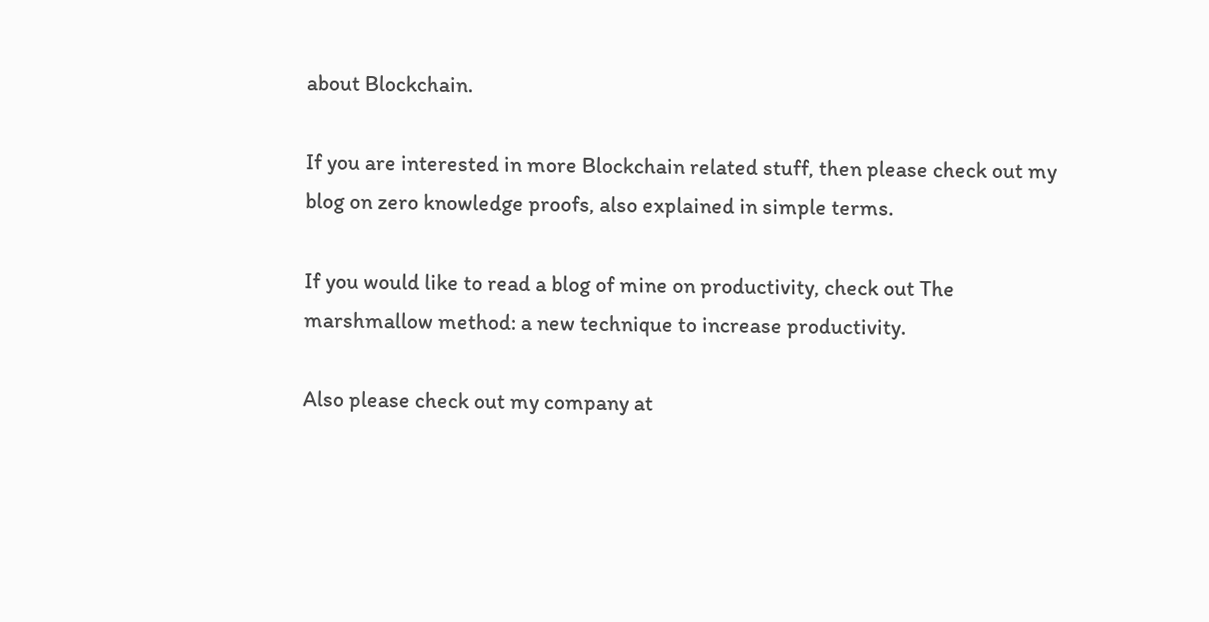about Blockchain.

If you are interested in more Blockchain related stuff, then please check out my blog on zero knowledge proofs, also explained in simple terms.

If you would like to read a blog of mine on productivity, check out The marshmallow method: a new technique to increase productivity.

Also please check out my company at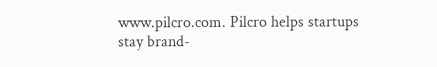www.pilcro.com. Pilcro helps startups stay brand-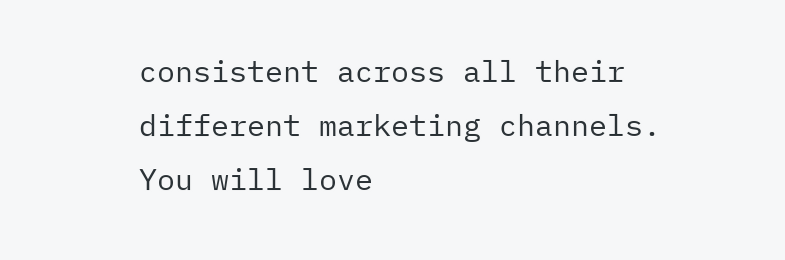consistent across all their different marketing channels. You will love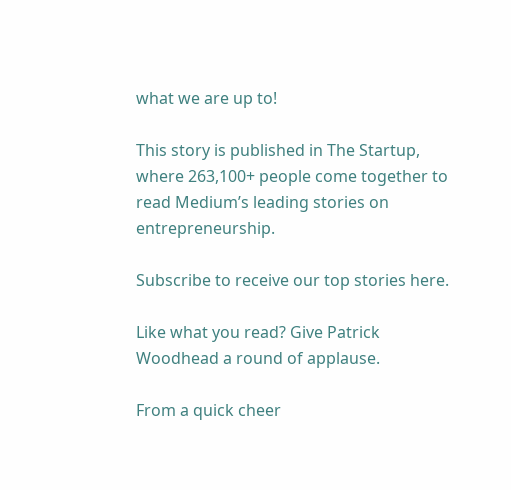what we are up to!

This story is published in The Startup, where 263,100+ people come together to read Medium’s leading stories on entrepreneurship.

Subscribe to receive our top stories here.

Like what you read? Give Patrick Woodhead a round of applause.

From a quick cheer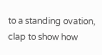to a standing ovation, clap to show how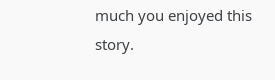much you enjoyed this story.